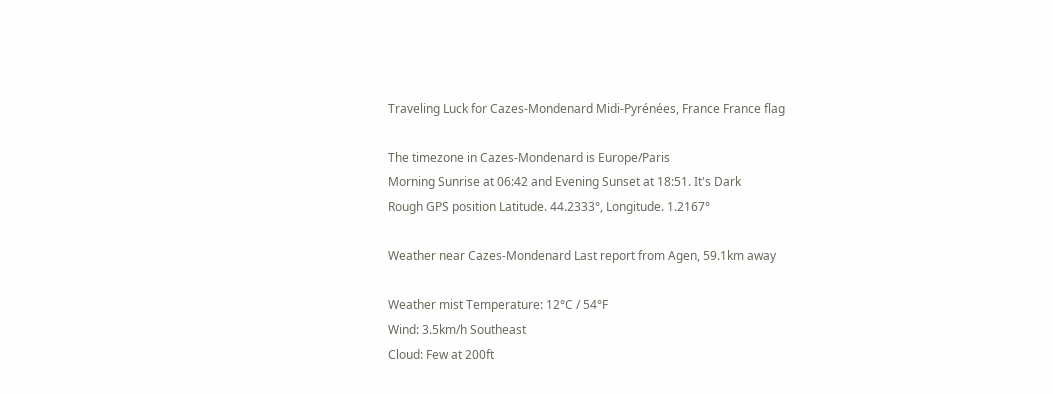Traveling Luck for Cazes-Mondenard Midi-Pyrénées, France France flag

The timezone in Cazes-Mondenard is Europe/Paris
Morning Sunrise at 06:42 and Evening Sunset at 18:51. It's Dark
Rough GPS position Latitude. 44.2333°, Longitude. 1.2167°

Weather near Cazes-Mondenard Last report from Agen, 59.1km away

Weather mist Temperature: 12°C / 54°F
Wind: 3.5km/h Southeast
Cloud: Few at 200ft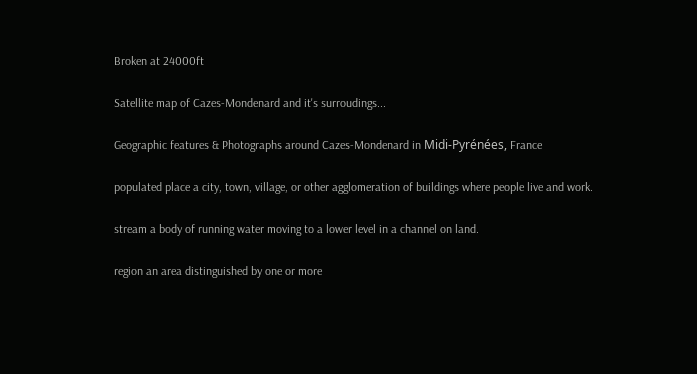Broken at 24000ft

Satellite map of Cazes-Mondenard and it's surroudings...

Geographic features & Photographs around Cazes-Mondenard in Midi-Pyrénées, France

populated place a city, town, village, or other agglomeration of buildings where people live and work.

stream a body of running water moving to a lower level in a channel on land.

region an area distinguished by one or more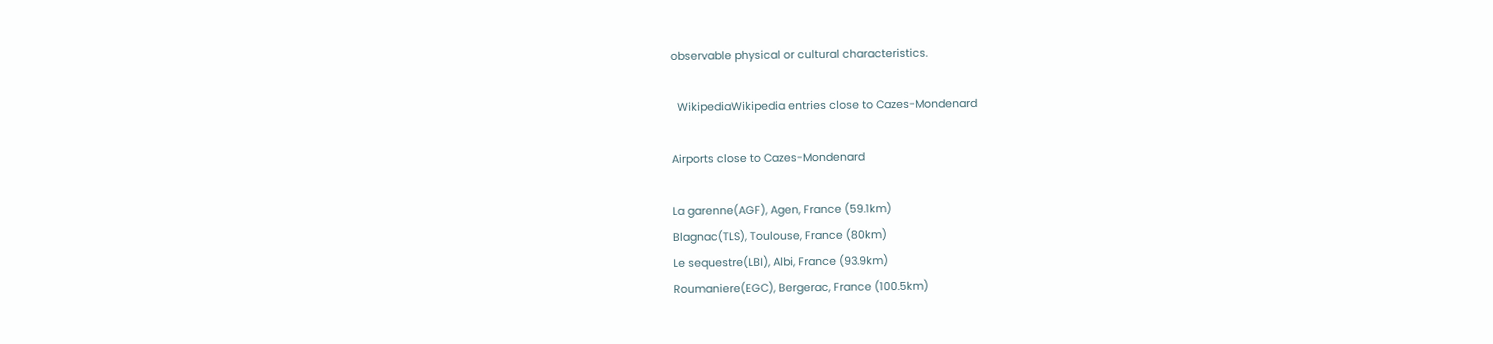observable physical or cultural characteristics.

  WikipediaWikipedia entries close to Cazes-Mondenard

Airports close to Cazes-Mondenard

La garenne(AGF), Agen, France (59.1km)
Blagnac(TLS), Toulouse, France (80km)
Le sequestre(LBI), Albi, France (93.9km)
Roumaniere(EGC), Bergerac, France (100.5km)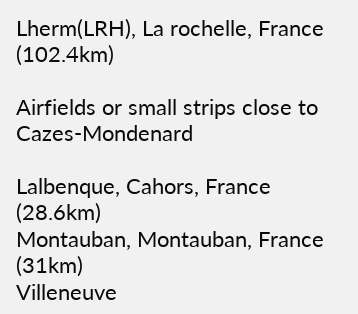Lherm(LRH), La rochelle, France (102.4km)

Airfields or small strips close to Cazes-Mondenard

Lalbenque, Cahors, France (28.6km)
Montauban, Montauban, France (31km)
Villeneuve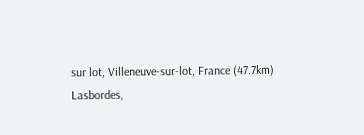sur lot, Villeneuve-sur-lot, France (47.7km)
Lasbordes,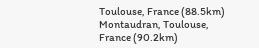Toulouse, France (88.5km)
Montaudran, Toulouse, France (90.2km)